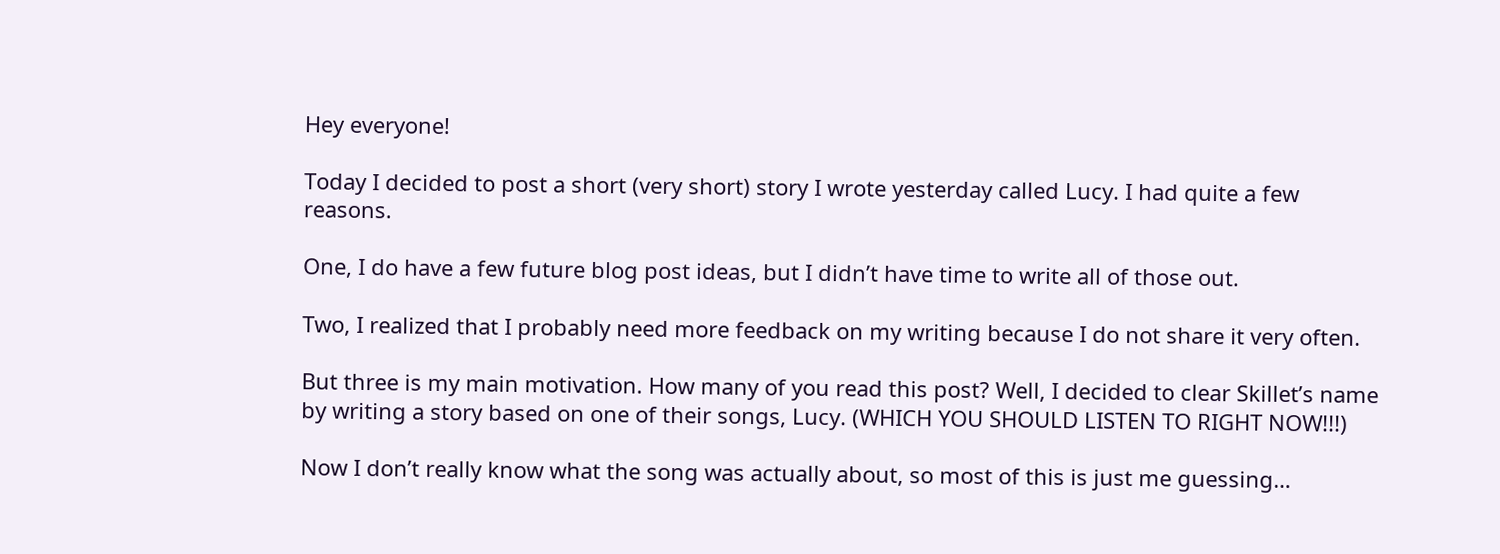Hey everyone!

Today I decided to post a short (very short) story I wrote yesterday called Lucy. I had quite a few reasons.

One, I do have a few future blog post ideas, but I didn’t have time to write all of those out.

Two, I realized that I probably need more feedback on my writing because I do not share it very often.

But three is my main motivation. How many of you read this post? Well, I decided to clear Skillet’s name by writing a story based on one of their songs, Lucy. (WHICH YOU SHOULD LISTEN TO RIGHT NOW!!!)

Now I don’t really know what the song was actually about, so most of this is just me guessing…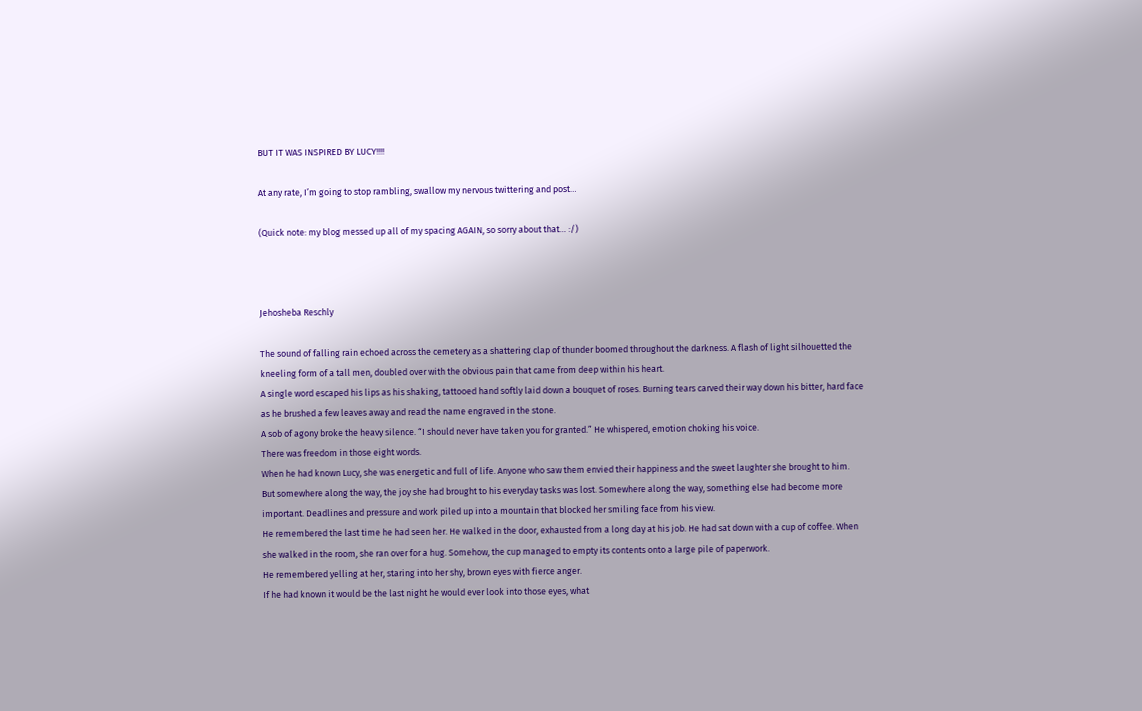BUT IT WAS INSPIRED BY LUCY!!!!

At any rate, I’m going to stop rambling, swallow my nervous twittering and post…

(Quick note: my blog messed up all of my spacing AGAIN, so sorry about that… :/)



Jehosheba Reschly

The sound of falling rain echoed across the cemetery as a shattering clap of thunder boomed throughout the darkness. A flash of light silhouetted the kneeling form of a tall men, doubled over with the obvious pain that came from deep within his heart.
A single word escaped his lips as his shaking, tattooed hand softly laid down a bouquet of roses. Burning tears carved their way down his bitter, hard face as he brushed a few leaves away and read the name engraved in the stone.
A sob of agony broke the heavy silence. “I should never have taken you for granted.” He whispered, emotion choking his voice.
There was freedom in those eight words.
When he had known Lucy, she was energetic and full of life. Anyone who saw them envied their happiness and the sweet laughter she brought to him.
But somewhere along the way, the joy she had brought to his everyday tasks was lost. Somewhere along the way, something else had become more important. Deadlines and pressure and work piled up into a mountain that blocked her smiling face from his view.
He remembered the last time he had seen her. He walked in the door, exhausted from a long day at his job. He had sat down with a cup of coffee. When she walked in the room, she ran over for a hug. Somehow, the cup managed to empty its contents onto a large pile of paperwork.
He remembered yelling at her, staring into her shy, brown eyes with fierce anger.
If he had known it would be the last night he would ever look into those eyes, what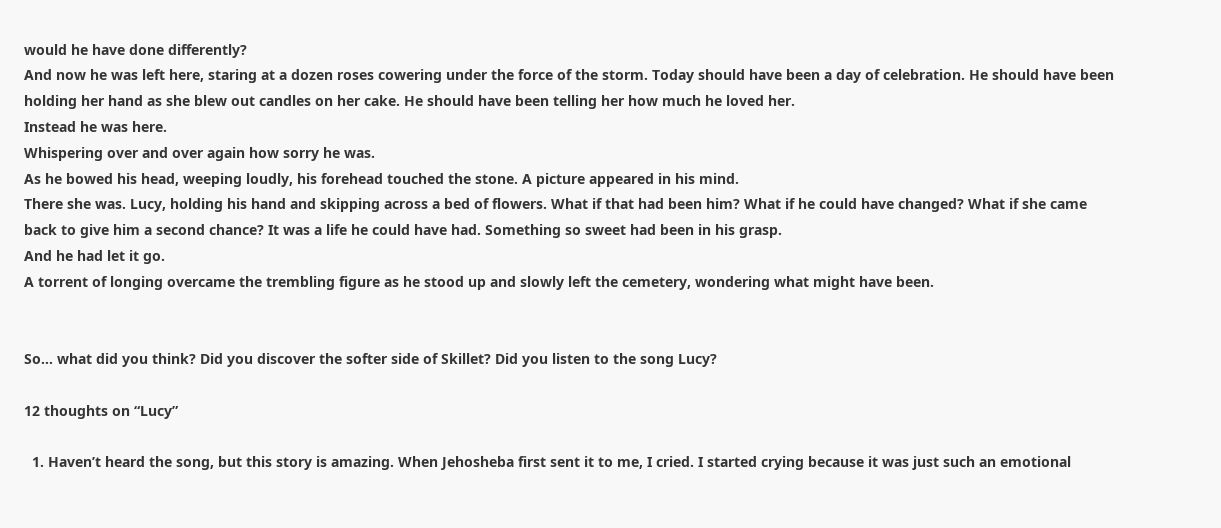would he have done differently?
And now he was left here, staring at a dozen roses cowering under the force of the storm. Today should have been a day of celebration. He should have been holding her hand as she blew out candles on her cake. He should have been telling her how much he loved her.
Instead he was here.
Whispering over and over again how sorry he was.
As he bowed his head, weeping loudly, his forehead touched the stone. A picture appeared in his mind.
There she was. Lucy, holding his hand and skipping across a bed of flowers. What if that had been him? What if he could have changed? What if she came back to give him a second chance? It was a life he could have had. Something so sweet had been in his grasp.
And he had let it go.
A torrent of longing overcame the trembling figure as he stood up and slowly left the cemetery, wondering what might have been.


So… what did you think? Did you discover the softer side of Skillet? Did you listen to the song Lucy?

12 thoughts on “Lucy”

  1. Haven’t heard the song, but this story is amazing. When Jehosheba first sent it to me, I cried. I started crying because it was just such an emotional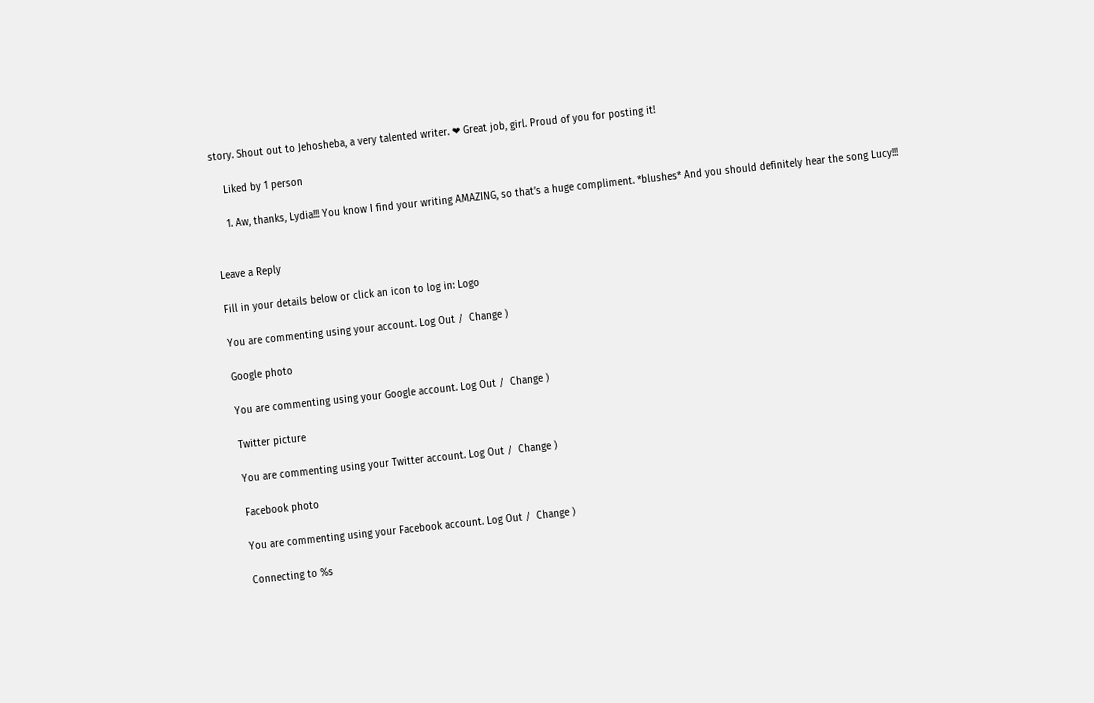story. Shout out to Jehosheba, a very talented writer. ❤ Great job, girl. Proud of you for posting it!

    Liked by 1 person

    1. Aw, thanks, Lydia!!! You know I find your writing AMAZING, so that’s a huge compliment. *blushes* And you should definitely hear the song Lucy!!!


Leave a Reply

Fill in your details below or click an icon to log in: Logo

You are commenting using your account. Log Out /  Change )

Google photo

You are commenting using your Google account. Log Out /  Change )

Twitter picture

You are commenting using your Twitter account. Log Out /  Change )

Facebook photo

You are commenting using your Facebook account. Log Out /  Change )

Connecting to %s